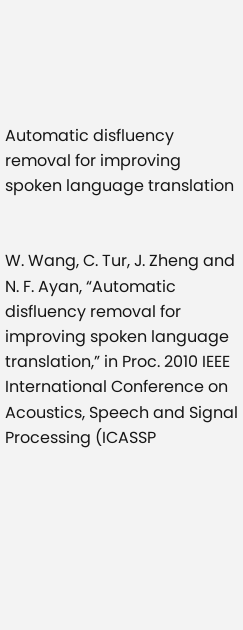Automatic disfluency removal for improving spoken language translation


W. Wang, C. Tur, J. Zheng and N. F. Ayan, “Automatic disfluency removal for improving spoken language translation,” in Proc. 2010 IEEE International Conference on Acoustics, Speech and Signal Processing (ICASSP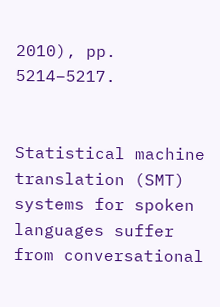2010), pp. 5214–5217.


Statistical machine translation (SMT) systems for spoken languages suffer from conversational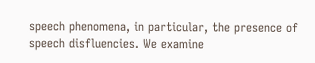speech phenomena, in particular, the presence of speech disfluencies. We examine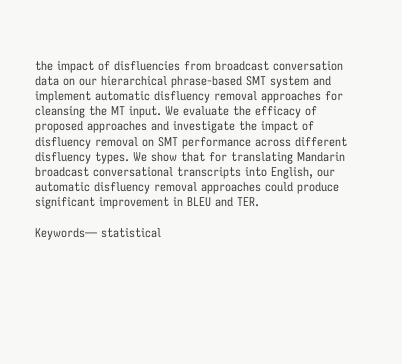the impact of disfluencies from broadcast conversation data on our hierarchical phrase-based SMT system and implement automatic disfluency removal approaches for cleansing the MT input. We evaluate the efficacy of proposed approaches and investigate the impact of disfluency removal on SMT performance across different disfluency types. We show that for translating Mandarin broadcast conversational transcripts into English, our automatic disfluency removal approaches could produce significant improvement in BLEU and TER.

Keywords— statistical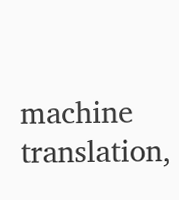machine translation,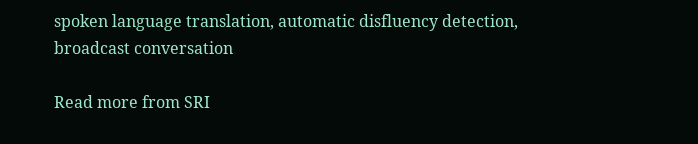spoken language translation, automatic disfluency detection, broadcast conversation

Read more from SRI